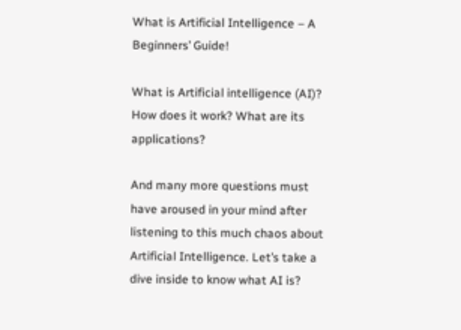What is Artificial Intelligence – A Beginners’ Guide!

What is Artificial intelligence (AI)? How does it work? What are its applications?

And many more questions must have aroused in your mind after listening to this much chaos about Artificial Intelligence. Let’s take a dive inside to know what AI is?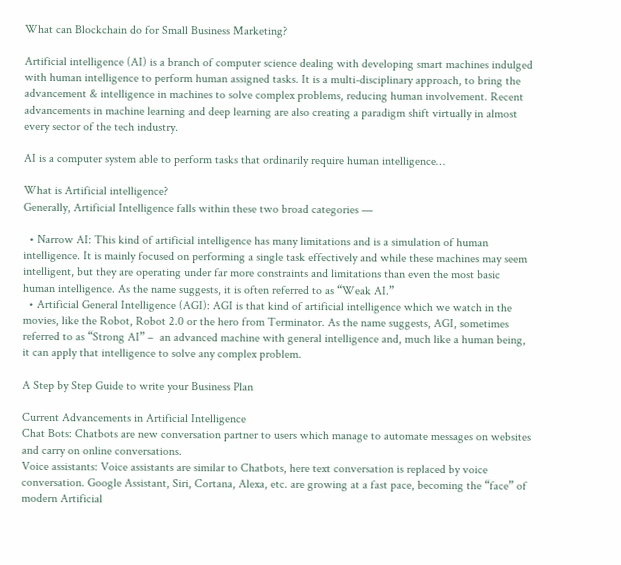What can Blockchain do for Small Business Marketing?

Artificial intelligence (AI) is a branch of computer science dealing with developing smart machines indulged with human intelligence to perform human assigned tasks. It is a multi-disciplinary approach, to bring the advancement & intelligence in machines to solve complex problems, reducing human involvement. Recent advancements in machine learning and deep learning are also creating a paradigm shift virtually in almost every sector of the tech industry.

AI is a computer system able to perform tasks that ordinarily require human intelligence…

What is Artificial intelligence?
Generally, Artificial Intelligence falls within these two broad categories —

  • Narrow AI: This kind of artificial intelligence has many limitations and is a simulation of human intelligence. It is mainly focused on performing a single task effectively and while these machines may seem intelligent, but they are operating under far more constraints and limitations than even the most basic human intelligence. As the name suggests, it is often referred to as “Weak AI.”
  • Artificial General Intelligence (AGI): AGI is that kind of artificial intelligence which we watch in the movies, like the Robot, Robot 2.0 or the hero from Terminator. As the name suggests, AGI, sometimes referred to as “Strong AI” –  an advanced machine with general intelligence and, much like a human being, it can apply that intelligence to solve any complex problem.

A Step by Step Guide to write your Business Plan

Current Advancements in Artificial Intelligence
Chat Bots: Chatbots are new conversation partner to users which manage to automate messages on websites and carry on online conversations.
Voice assistants: Voice assistants are similar to Chatbots, here text conversation is replaced by voice conversation. Google Assistant, Siri, Cortana, Alexa, etc. are growing at a fast pace, becoming the “face” of modern Artificial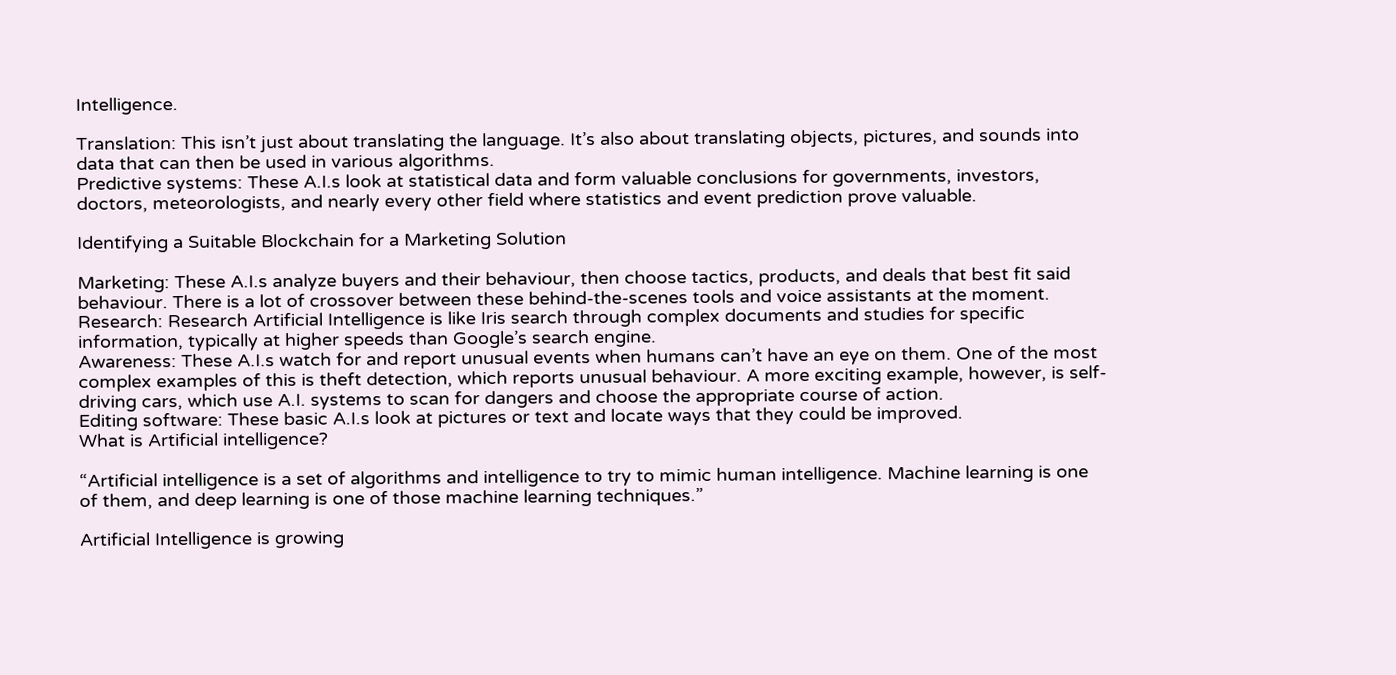Intelligence.

Translation: This isn’t just about translating the language. It’s also about translating objects, pictures, and sounds into data that can then be used in various algorithms.
Predictive systems: These A.I.s look at statistical data and form valuable conclusions for governments, investors, doctors, meteorologists, and nearly every other field where statistics and event prediction prove valuable.

Identifying a Suitable Blockchain for a Marketing Solution

Marketing: These A.I.s analyze buyers and their behaviour, then choose tactics, products, and deals that best fit said behaviour. There is a lot of crossover between these behind-the-scenes tools and voice assistants at the moment.
Research: Research Artificial Intelligence is like Iris search through complex documents and studies for specific information, typically at higher speeds than Google’s search engine.
Awareness: These A.I.s watch for and report unusual events when humans can’t have an eye on them. One of the most complex examples of this is theft detection, which reports unusual behaviour. A more exciting example, however, is self-driving cars, which use A.I. systems to scan for dangers and choose the appropriate course of action.
Editing software: These basic A.I.s look at pictures or text and locate ways that they could be improved.
What is Artificial intelligence?

“Artificial intelligence is a set of algorithms and intelligence to try to mimic human intelligence. Machine learning is one of them, and deep learning is one of those machine learning techniques.”

Artificial Intelligence is growing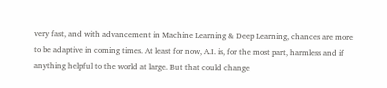very fast, and with advancement in Machine Learning & Deep Learning, chances are more to be adaptive in coming times. At least for now, A.I. is, for the most part, harmless and if anything helpful to the world at large. But that could change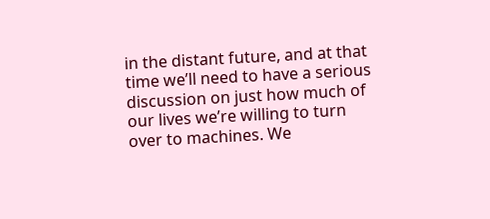in the distant future, and at that time we’ll need to have a serious discussion on just how much of our lives we’re willing to turn over to machines. We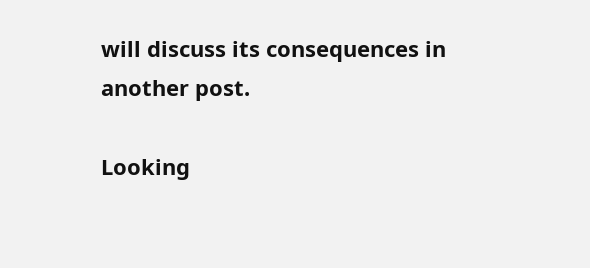will discuss its consequences in another post.

Looking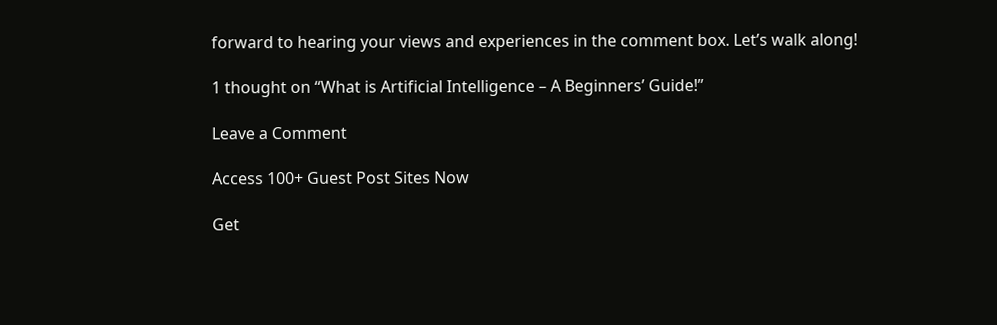forward to hearing your views and experiences in the comment box. Let’s walk along!

1 thought on “What is Artificial Intelligence – A Beginners’ Guide!”

Leave a Comment

Access 100+ Guest Post Sites Now

Get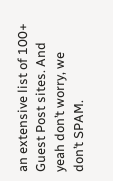an extensive list of 100+ Guest Post sites. And yeah don’t worry, we don’t SPAM.